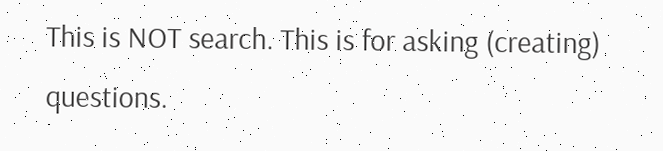This is NOT search. This is for asking (creating) questions.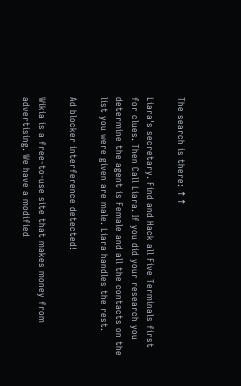The search is there: ↑↑

Liara's secretary. Find and Hack all Five Terminals first for clues. Then Call Liara. If you did your research you determine the agent is Female and all the contacts on the list you were given are male. Liara handles the rest.

Ad blocker interference detected!

Wikia is a free-to-use site that makes money from advertising. We have a modified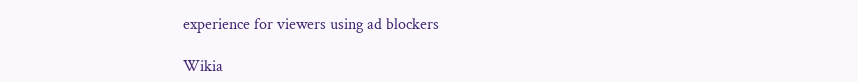experience for viewers using ad blockers

Wikia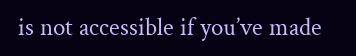is not accessible if you’ve made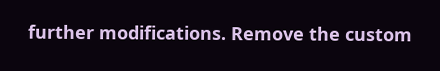further modifications. Remove the custom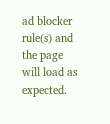ad blocker rule(s) and the page will load as expected.